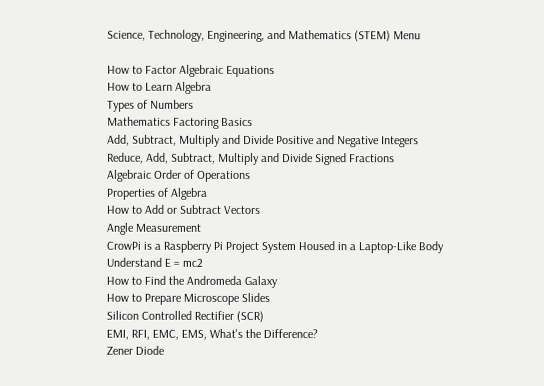Science, Technology, Engineering, and Mathematics (STEM) Menu

How to Factor Algebraic Equations
How to Learn Algebra
Types of Numbers
Mathematics Factoring Basics
Add, Subtract, Multiply and Divide Positive and Negative Integers
Reduce, Add, Subtract, Multiply and Divide Signed Fractions
Algebraic Order of Operations
Properties of Algebra
How to Add or Subtract Vectors
Angle Measurement
CrowPi is a Raspberry Pi Project System Housed in a Laptop-Like Body
Understand E = mc2
How to Find the Andromeda Galaxy
How to Prepare Microscope Slides
Silicon Controlled Rectifier (SCR)
EMI, RFI, EMC, EMS, What's the Difference?
Zener Diode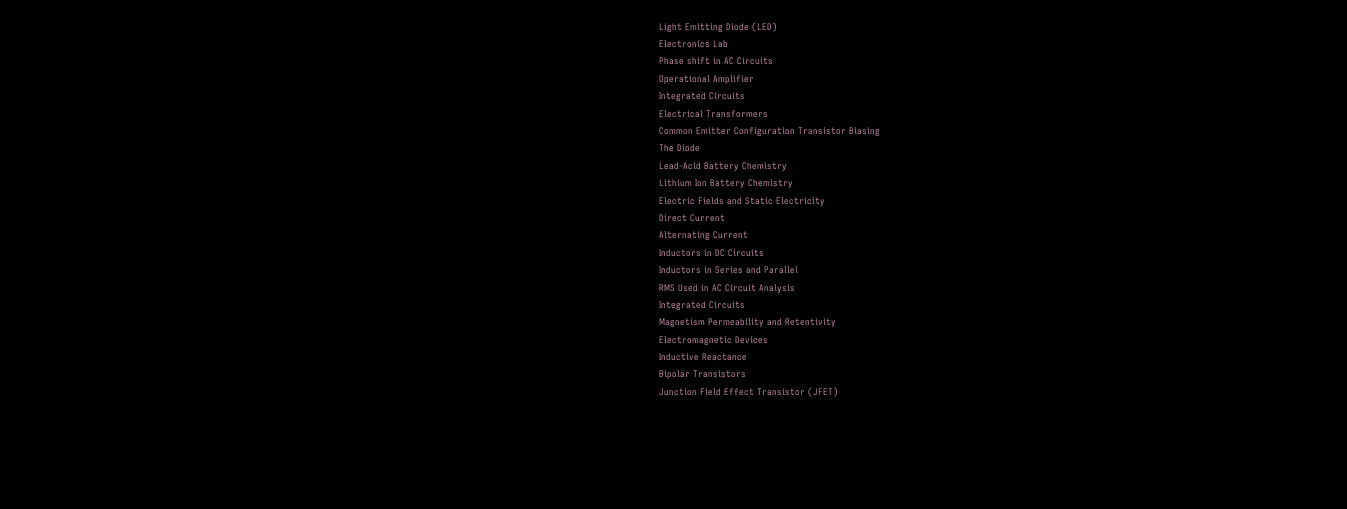Light Emitting Diode (LED)
Electronics Lab
Phase shift in AC Circuits
Operational Amplifier
Integrated Circuits
Electrical Transformers
Common Emitter Configuration Transistor Biasing
The Diode
Lead-Acid Battery Chemistry
Lithium Ion Battery Chemistry
Electric Fields and Static Electricity
Direct Current
Alternating Current
Inductors in DC Circuits
Inductors in Series and Parallel
RMS Used in AC Circuit Analysis
Integrated Circuits
Magnetism Permeability and Retentivity
Electromagnetic Devices
Inductive Reactance
Bipolar Transistors
Junction Field Effect Transistor (JFET)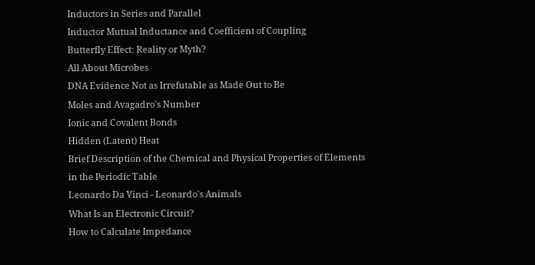Inductors in Series and Parallel
Inductor Mutual Inductance and Coefficient of Coupling
Butterfly Effect: Reality or Myth?
All About Microbes
DNA Evidence Not as Irrefutable as Made Out to Be
Moles and Avagadro's Number
Ionic and Covalent Bonds
Hidden (Latent) Heat
Brief Description of the Chemical and Physical Properties of Elements in the Periodic Table
Leonardo Da Vinci - Leonardo's Animals
What Is an Electronic Circuit?
How to Calculate Impedance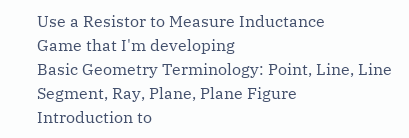Use a Resistor to Measure Inductance
Game that I'm developing
Basic Geometry Terminology: Point, Line, Line Segment, Ray, Plane, Plane Figure
Introduction to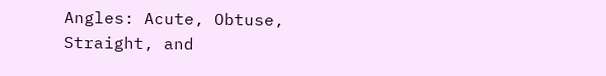Angles: Acute, Obtuse, Straight, and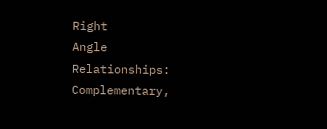Right
Angle Relationships: Complementary,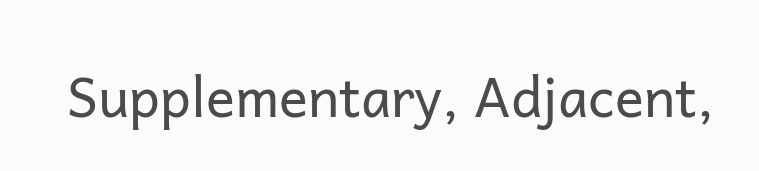Supplementary, Adjacent,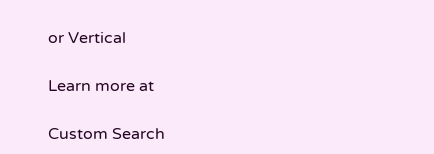or Vertical

Learn more at

Custom Search